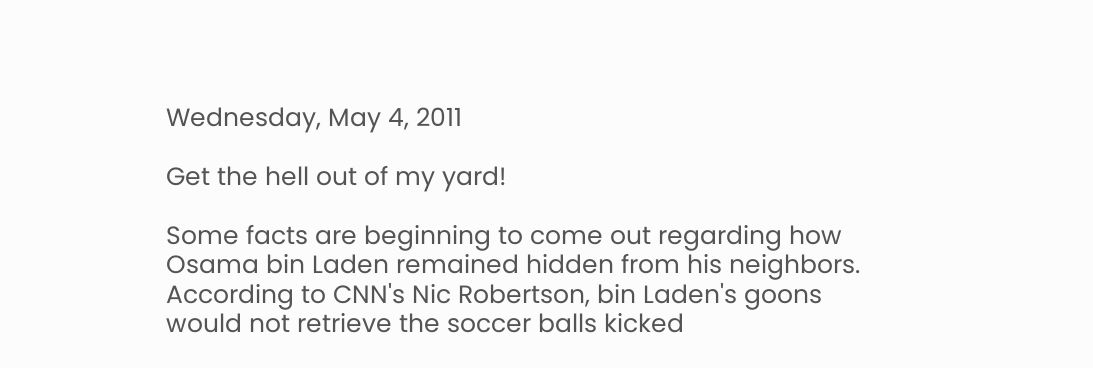Wednesday, May 4, 2011

Get the hell out of my yard!

Some facts are beginning to come out regarding how Osama bin Laden remained hidden from his neighbors. According to CNN's Nic Robertson, bin Laden's goons would not retrieve the soccer balls kicked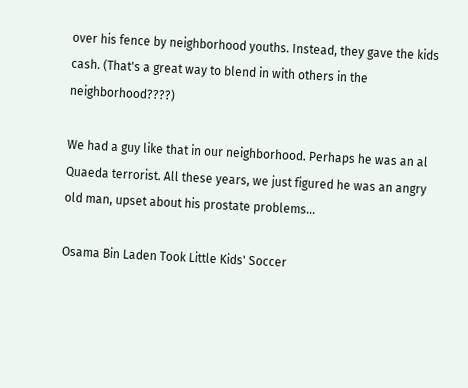over his fence by neighborhood youths. Instead, they gave the kids cash. (That's a great way to blend in with others in the neighborhood????)

We had a guy like that in our neighborhood. Perhaps he was an al Quaeda terrorist. All these years, we just figured he was an angry old man, upset about his prostate problems...

Osama Bin Laden Took Little Kids' Soccer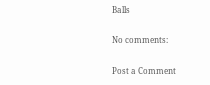Balls

No comments:

Post a Comment